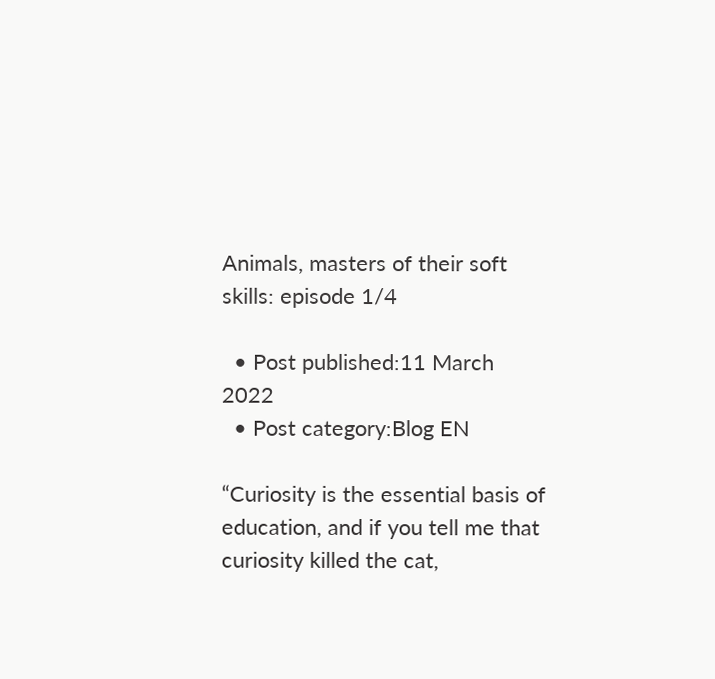Animals, masters of their soft skills: episode 1/4

  • Post published:11 March 2022
  • Post category:Blog EN

“Curiosity is the essential basis of education, and if you tell me that curiosity killed the cat,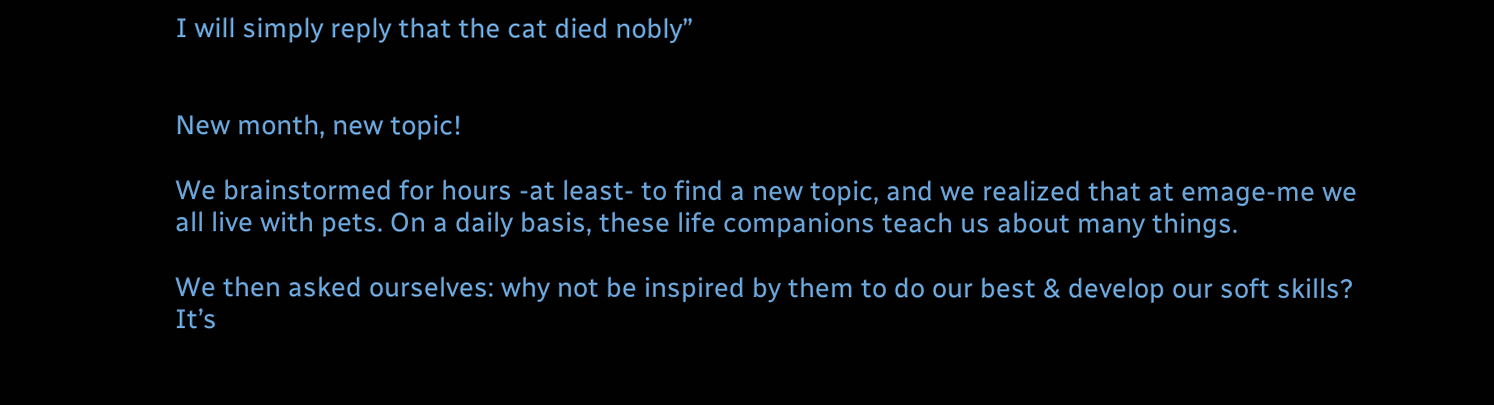I will simply reply that the cat died nobly”


New month, new topic!

We brainstormed for hours -at least- to find a new topic, and we realized that at emage-me we all live with pets. On a daily basis, these life companions teach us about many things.

We then asked ourselves: why not be inspired by them to do our best & develop our soft skills? It’s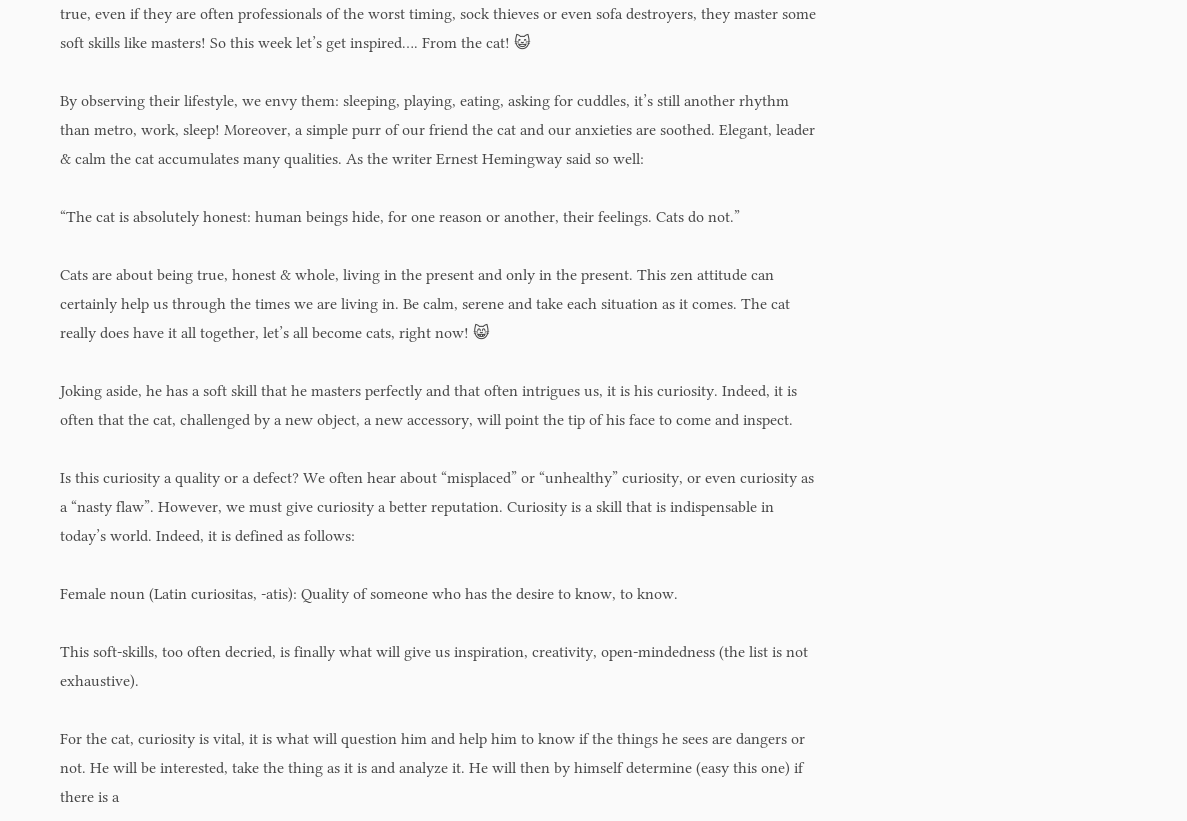true, even if they are often professionals of the worst timing, sock thieves or even sofa destroyers, they master some soft skills like masters! So this week let’s get inspired…. From the cat! 😺

By observing their lifestyle, we envy them: sleeping, playing, eating, asking for cuddles, it’s still another rhythm than metro, work, sleep! Moreover, a simple purr of our friend the cat and our anxieties are soothed. Elegant, leader & calm the cat accumulates many qualities. As the writer Ernest Hemingway said so well:

“The cat is absolutely honest: human beings hide, for one reason or another, their feelings. Cats do not.”

Cats are about being true, honest & whole, living in the present and only in the present. This zen attitude can certainly help us through the times we are living in. Be calm, serene and take each situation as it comes. The cat really does have it all together, let’s all become cats, right now! 😸

Joking aside, he has a soft skill that he masters perfectly and that often intrigues us, it is his curiosity. Indeed, it is often that the cat, challenged by a new object, a new accessory, will point the tip of his face to come and inspect.

Is this curiosity a quality or a defect? We often hear about “misplaced” or “unhealthy” curiosity, or even curiosity as a “nasty flaw”. However, we must give curiosity a better reputation. Curiosity is a skill that is indispensable in today’s world. Indeed, it is defined as follows:

Female noun (Latin curiositas, -atis): Quality of someone who has the desire to know, to know.

This soft-skills, too often decried, is finally what will give us inspiration, creativity, open-mindedness (the list is not exhaustive).

For the cat, curiosity is vital, it is what will question him and help him to know if the things he sees are dangers or not. He will be interested, take the thing as it is and analyze it. He will then by himself determine (easy this one) if there is a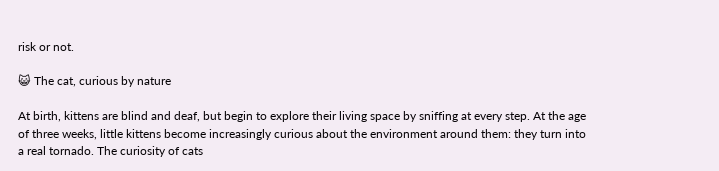risk or not.

😺 The cat, curious by nature

At birth, kittens are blind and deaf, but begin to explore their living space by sniffing at every step. At the age of three weeks, little kittens become increasingly curious about the environment around them: they turn into a real tornado. The curiosity of cats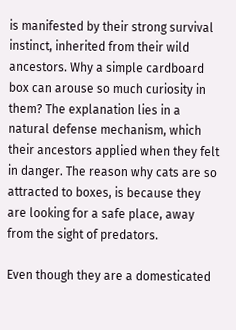is manifested by their strong survival instinct, inherited from their wild ancestors. Why a simple cardboard box can arouse so much curiosity in them? The explanation lies in a natural defense mechanism, which their ancestors applied when they felt in danger. The reason why cats are so attracted to boxes, is because they are looking for a safe place, away from the sight of predators.

Even though they are a domesticated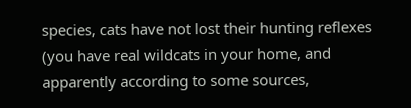species, cats have not lost their hunting reflexes (you have real wildcats in your home, and apparently according to some sources,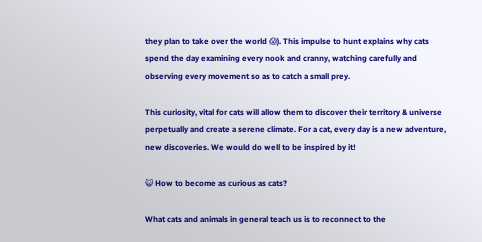they plan to take over the world 😱). This impulse to hunt explains why cats spend the day examining every nook and cranny, watching carefully and observing every movement so as to catch a small prey.

This curiosity, vital for cats will allow them to discover their territory & universe perpetually and create a serene climate. For a cat, every day is a new adventure, new discoveries. We would do well to be inspired by it!

😺 How to become as curious as cats?

What cats and animals in general teach us is to reconnect to the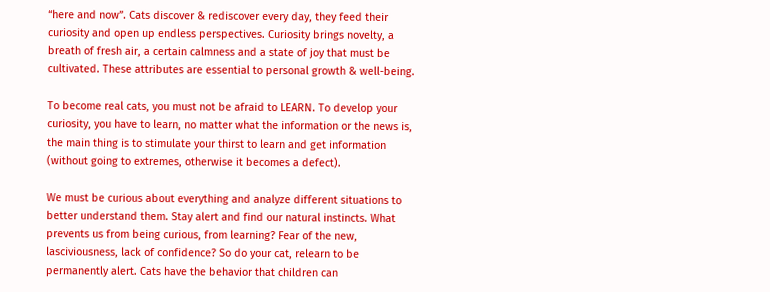“here and now”. Cats discover & rediscover every day, they feed their curiosity and open up endless perspectives. Curiosity brings novelty, a breath of fresh air, a certain calmness and a state of joy that must be cultivated. These attributes are essential to personal growth & well-being.

To become real cats, you must not be afraid to LEARN. To develop your curiosity, you have to learn, no matter what the information or the news is, the main thing is to stimulate your thirst to learn and get information (without going to extremes, otherwise it becomes a defect).

We must be curious about everything and analyze different situations to better understand them. Stay alert and find our natural instincts. What prevents us from being curious, from learning? Fear of the new, lasciviousness, lack of confidence? So do your cat, relearn to be permanently alert. Cats have the behavior that children can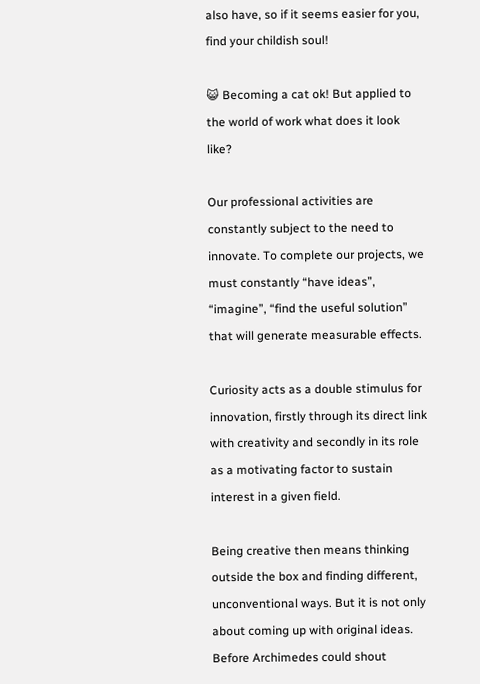also have, so if it seems easier for you, find your childish soul!

😺 Becoming a cat ok! But applied to the world of work what does it look like?

Our professional activities are constantly subject to the need to innovate. To complete our projects, we must constantly “have ideas”, “imagine”, “find the useful solution” that will generate measurable effects.

Curiosity acts as a double stimulus for innovation, firstly through its direct link with creativity and secondly in its role as a motivating factor to sustain interest in a given field.

Being creative then means thinking outside the box and finding different, unconventional ways. But it is not only about coming up with original ideas. Before Archimedes could shout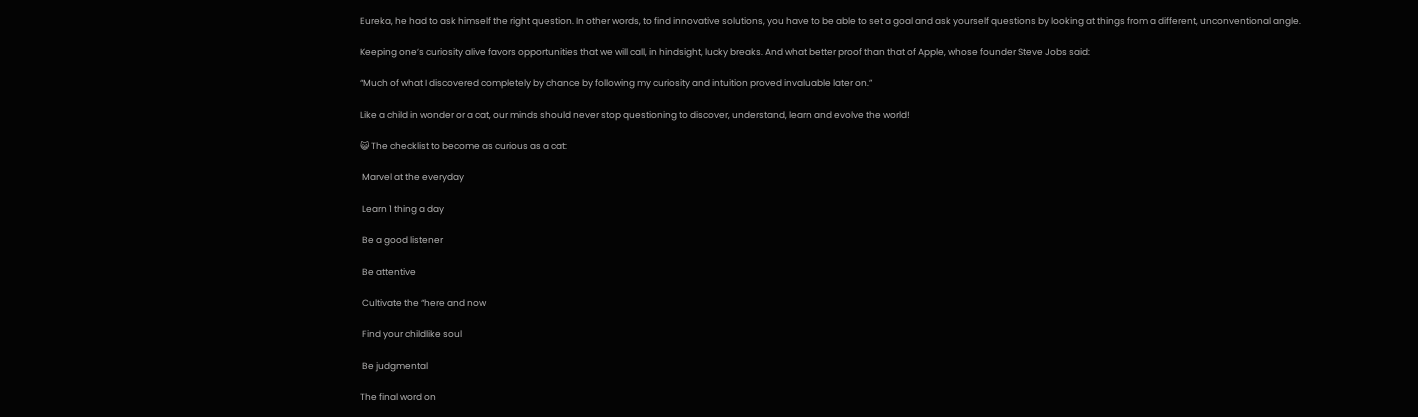Eureka, he had to ask himself the right question. In other words, to find innovative solutions, you have to be able to set a goal and ask yourself questions by looking at things from a different, unconventional angle.

Keeping one’s curiosity alive favors opportunities that we will call, in hindsight, lucky breaks. And what better proof than that of Apple, whose founder Steve Jobs said:

“Much of what I discovered completely by chance by following my curiosity and intuition proved invaluable later on.”

Like a child in wonder or a cat, our minds should never stop questioning to discover, understand, learn and evolve the world!

😺 The checklist to become as curious as a cat:

 Marvel at the everyday

 Learn 1 thing a day

 Be a good listener

 Be attentive

 Cultivate the “here and now

 Find your childlike soul

 Be judgmental

The final word on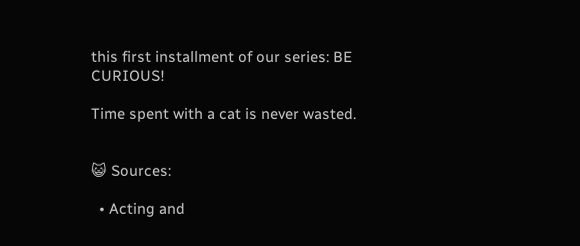this first installment of our series: BE CURIOUS!

Time spent with a cat is never wasted.


😺 Sources:

  • Acting and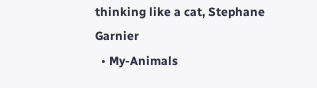thinking like a cat, Stephane Garnier
  • My-Animals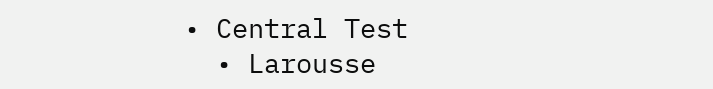• Central Test
  • Larousse